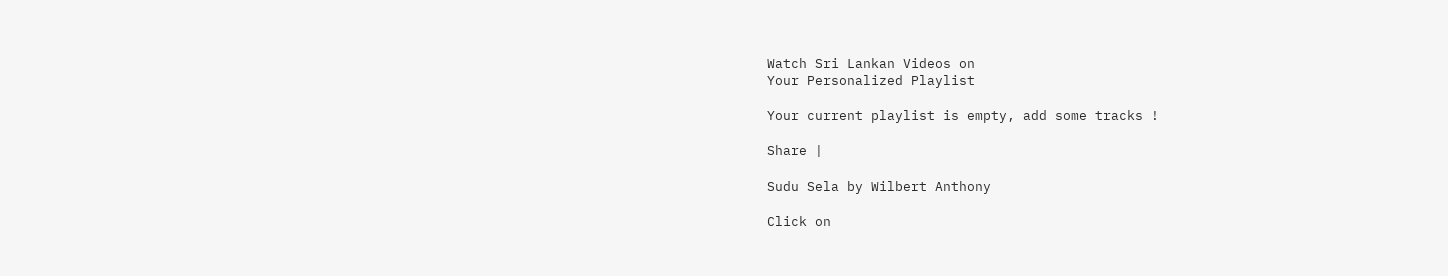Watch Sri Lankan Videos on
Your Personalized Playlist

Your current playlist is empty, add some tracks !

Share |

Sudu Sela by Wilbert Anthony

Click on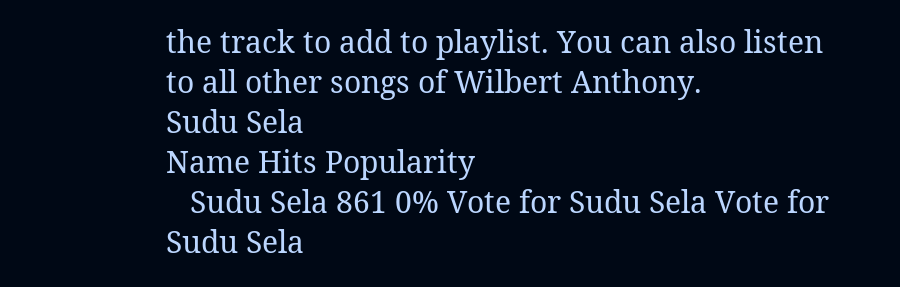the track to add to playlist. You can also listen to all other songs of Wilbert Anthony.
Sudu Sela
Name Hits Popularity
   Sudu Sela 861 0% Vote for Sudu Sela Vote for Sudu Sela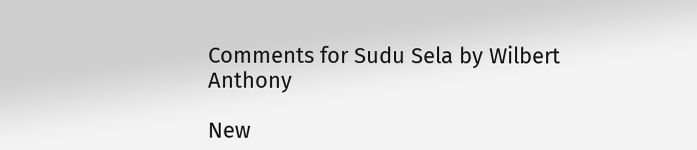Comments for Sudu Sela by Wilbert Anthony

New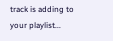track is adding to your playlist...